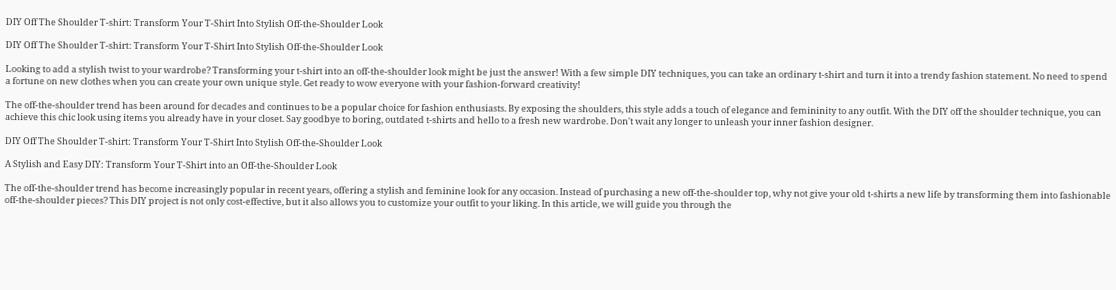DIY Off The Shoulder T-shirt: Transform Your T-Shirt Into Stylish Off-the-Shoulder Look

DIY Off The Shoulder T-shirt: Transform Your T-Shirt Into Stylish Off-the-Shoulder Look

Looking to add a stylish twist to your wardrobe? Transforming your t-shirt into an off-the-shoulder look might be just the answer! With a few simple DIY techniques, you can take an ordinary t-shirt and turn it into a trendy fashion statement. No need to spend a fortune on new clothes when you can create your own unique style. Get ready to wow everyone with your fashion-forward creativity!

The off-the-shoulder trend has been around for decades and continues to be a popular choice for fashion enthusiasts. By exposing the shoulders, this style adds a touch of elegance and femininity to any outfit. With the DIY off the shoulder technique, you can achieve this chic look using items you already have in your closet. Say goodbye to boring, outdated t-shirts and hello to a fresh new wardrobe. Don't wait any longer to unleash your inner fashion designer.

DIY Off The Shoulder T-shirt: Transform Your T-Shirt Into Stylish Off-the-Shoulder Look

A Stylish and Easy DIY: Transform Your T-Shirt into an Off-the-Shoulder Look

The off-the-shoulder trend has become increasingly popular in recent years, offering a stylish and feminine look for any occasion. Instead of purchasing a new off-the-shoulder top, why not give your old t-shirts a new life by transforming them into fashionable off-the-shoulder pieces? This DIY project is not only cost-effective, but it also allows you to customize your outfit to your liking. In this article, we will guide you through the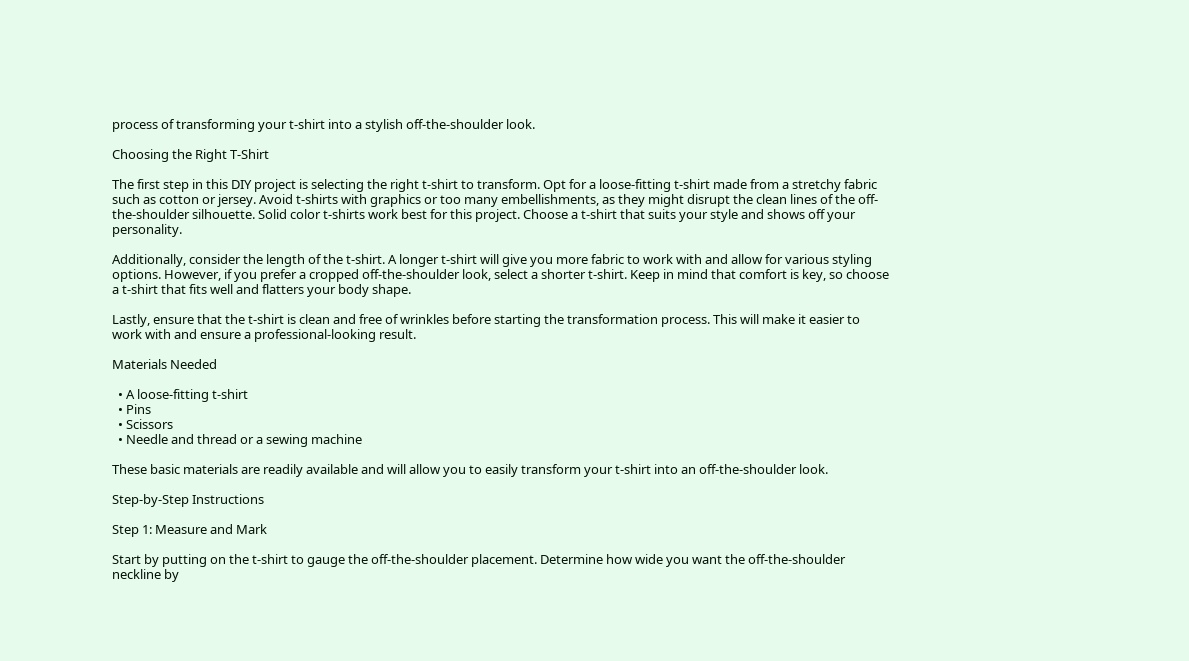process of transforming your t-shirt into a stylish off-the-shoulder look.

Choosing the Right T-Shirt

The first step in this DIY project is selecting the right t-shirt to transform. Opt for a loose-fitting t-shirt made from a stretchy fabric such as cotton or jersey. Avoid t-shirts with graphics or too many embellishments, as they might disrupt the clean lines of the off-the-shoulder silhouette. Solid color t-shirts work best for this project. Choose a t-shirt that suits your style and shows off your personality.

Additionally, consider the length of the t-shirt. A longer t-shirt will give you more fabric to work with and allow for various styling options. However, if you prefer a cropped off-the-shoulder look, select a shorter t-shirt. Keep in mind that comfort is key, so choose a t-shirt that fits well and flatters your body shape.

Lastly, ensure that the t-shirt is clean and free of wrinkles before starting the transformation process. This will make it easier to work with and ensure a professional-looking result.

Materials Needed

  • A loose-fitting t-shirt
  • Pins
  • Scissors
  • Needle and thread or a sewing machine

These basic materials are readily available and will allow you to easily transform your t-shirt into an off-the-shoulder look.

Step-by-Step Instructions

Step 1: Measure and Mark

Start by putting on the t-shirt to gauge the off-the-shoulder placement. Determine how wide you want the off-the-shoulder neckline by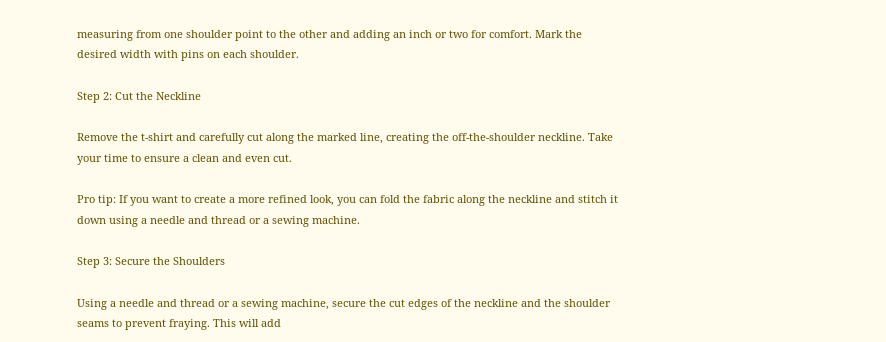measuring from one shoulder point to the other and adding an inch or two for comfort. Mark the desired width with pins on each shoulder.

Step 2: Cut the Neckline

Remove the t-shirt and carefully cut along the marked line, creating the off-the-shoulder neckline. Take your time to ensure a clean and even cut.

Pro tip: If you want to create a more refined look, you can fold the fabric along the neckline and stitch it down using a needle and thread or a sewing machine.

Step 3: Secure the Shoulders

Using a needle and thread or a sewing machine, secure the cut edges of the neckline and the shoulder seams to prevent fraying. This will add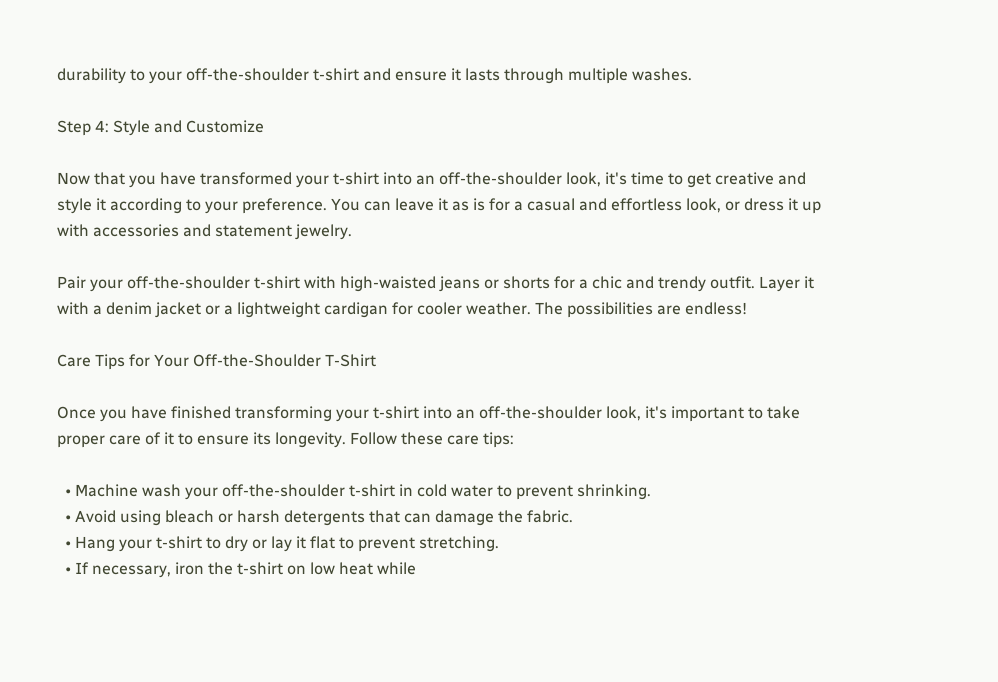durability to your off-the-shoulder t-shirt and ensure it lasts through multiple washes.

Step 4: Style and Customize

Now that you have transformed your t-shirt into an off-the-shoulder look, it's time to get creative and style it according to your preference. You can leave it as is for a casual and effortless look, or dress it up with accessories and statement jewelry.

Pair your off-the-shoulder t-shirt with high-waisted jeans or shorts for a chic and trendy outfit. Layer it with a denim jacket or a lightweight cardigan for cooler weather. The possibilities are endless!

Care Tips for Your Off-the-Shoulder T-Shirt

Once you have finished transforming your t-shirt into an off-the-shoulder look, it's important to take proper care of it to ensure its longevity. Follow these care tips:

  • Machine wash your off-the-shoulder t-shirt in cold water to prevent shrinking.
  • Avoid using bleach or harsh detergents that can damage the fabric.
  • Hang your t-shirt to dry or lay it flat to prevent stretching.
  • If necessary, iron the t-shirt on low heat while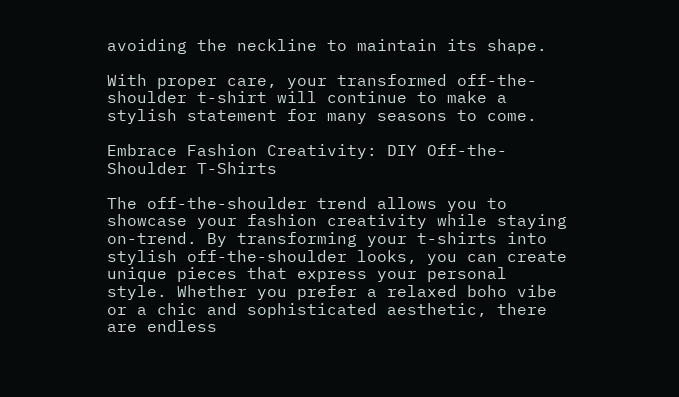avoiding the neckline to maintain its shape.

With proper care, your transformed off-the-shoulder t-shirt will continue to make a stylish statement for many seasons to come.

Embrace Fashion Creativity: DIY Off-the-Shoulder T-Shirts

The off-the-shoulder trend allows you to showcase your fashion creativity while staying on-trend. By transforming your t-shirts into stylish off-the-shoulder looks, you can create unique pieces that express your personal style. Whether you prefer a relaxed boho vibe or a chic and sophisticated aesthetic, there are endless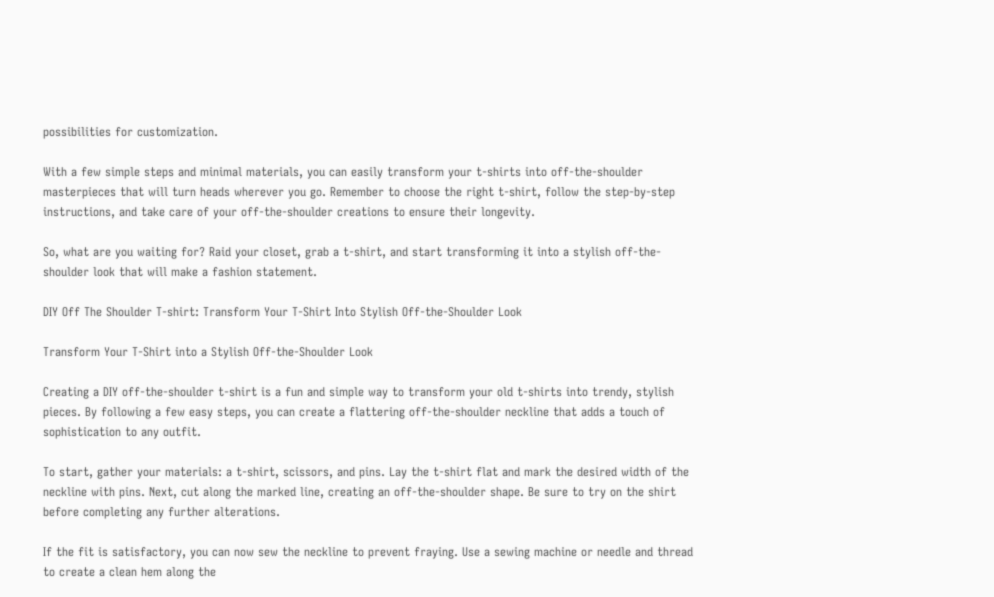possibilities for customization.

With a few simple steps and minimal materials, you can easily transform your t-shirts into off-the-shoulder masterpieces that will turn heads wherever you go. Remember to choose the right t-shirt, follow the step-by-step instructions, and take care of your off-the-shoulder creations to ensure their longevity.

So, what are you waiting for? Raid your closet, grab a t-shirt, and start transforming it into a stylish off-the-shoulder look that will make a fashion statement.

DIY Off The Shoulder T-shirt: Transform Your T-Shirt Into Stylish Off-the-Shoulder Look

Transform Your T-Shirt into a Stylish Off-the-Shoulder Look

Creating a DIY off-the-shoulder t-shirt is a fun and simple way to transform your old t-shirts into trendy, stylish pieces. By following a few easy steps, you can create a flattering off-the-shoulder neckline that adds a touch of sophistication to any outfit.

To start, gather your materials: a t-shirt, scissors, and pins. Lay the t-shirt flat and mark the desired width of the neckline with pins. Next, cut along the marked line, creating an off-the-shoulder shape. Be sure to try on the shirt before completing any further alterations.

If the fit is satisfactory, you can now sew the neckline to prevent fraying. Use a sewing machine or needle and thread to create a clean hem along the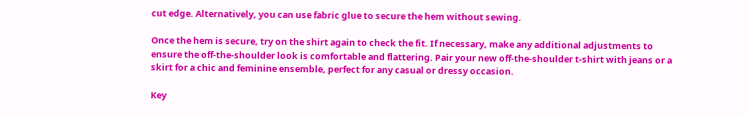cut edge. Alternatively, you can use fabric glue to secure the hem without sewing.

Once the hem is secure, try on the shirt again to check the fit. If necessary, make any additional adjustments to ensure the off-the-shoulder look is comfortable and flattering. Pair your new off-the-shoulder t-shirt with jeans or a skirt for a chic and feminine ensemble, perfect for any casual or dressy occasion.

Key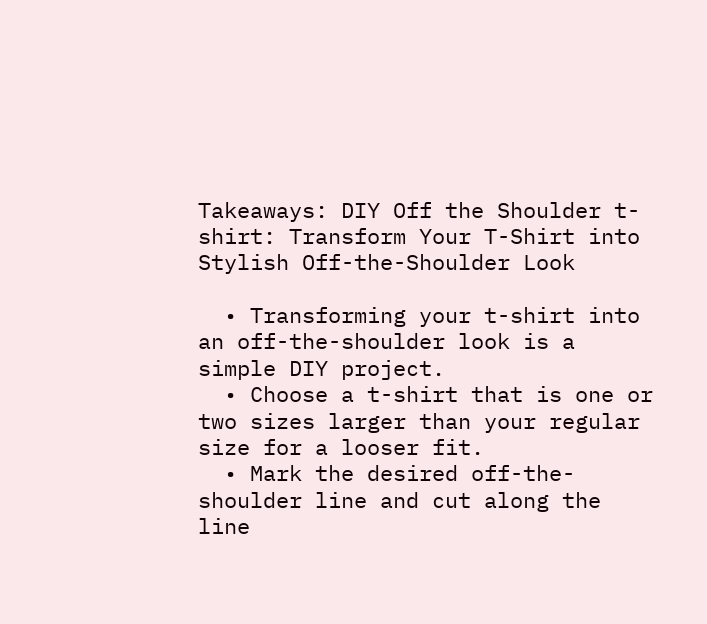Takeaways: DIY Off the Shoulder t-shirt: Transform Your T-Shirt into Stylish Off-the-Shoulder Look

  • Transforming your t-shirt into an off-the-shoulder look is a simple DIY project.
  • Choose a t-shirt that is one or two sizes larger than your regular size for a looser fit.
  • Mark the desired off-the-shoulder line and cut along the line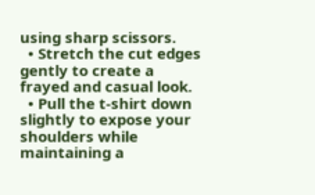using sharp scissors.
  • Stretch the cut edges gently to create a frayed and casual look.
  • Pull the t-shirt down slightly to expose your shoulders while maintaining a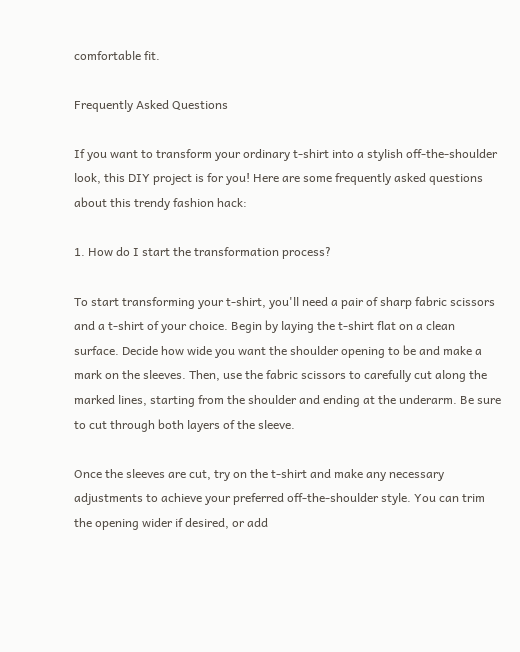comfortable fit.

Frequently Asked Questions

If you want to transform your ordinary t-shirt into a stylish off-the-shoulder look, this DIY project is for you! Here are some frequently asked questions about this trendy fashion hack:

1. How do I start the transformation process?

To start transforming your t-shirt, you'll need a pair of sharp fabric scissors and a t-shirt of your choice. Begin by laying the t-shirt flat on a clean surface. Decide how wide you want the shoulder opening to be and make a mark on the sleeves. Then, use the fabric scissors to carefully cut along the marked lines, starting from the shoulder and ending at the underarm. Be sure to cut through both layers of the sleeve.

Once the sleeves are cut, try on the t-shirt and make any necessary adjustments to achieve your preferred off-the-shoulder style. You can trim the opening wider if desired, or add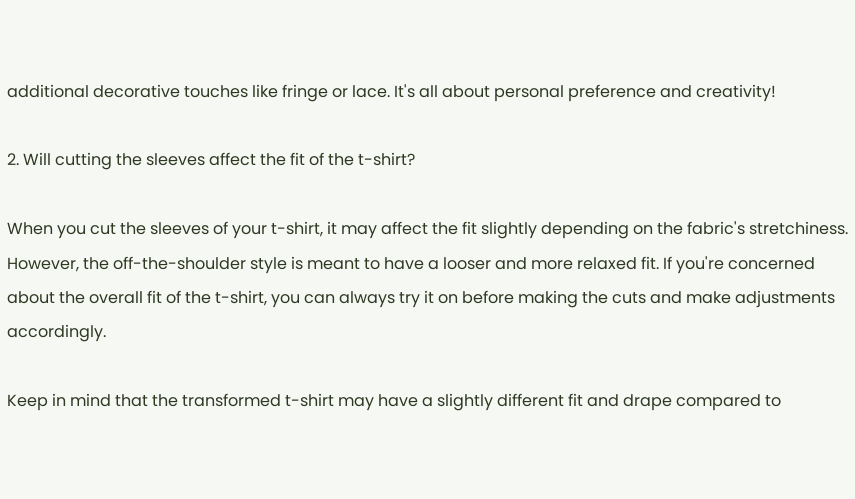additional decorative touches like fringe or lace. It's all about personal preference and creativity!

2. Will cutting the sleeves affect the fit of the t-shirt?

When you cut the sleeves of your t-shirt, it may affect the fit slightly depending on the fabric's stretchiness. However, the off-the-shoulder style is meant to have a looser and more relaxed fit. If you're concerned about the overall fit of the t-shirt, you can always try it on before making the cuts and make adjustments accordingly.

Keep in mind that the transformed t-shirt may have a slightly different fit and drape compared to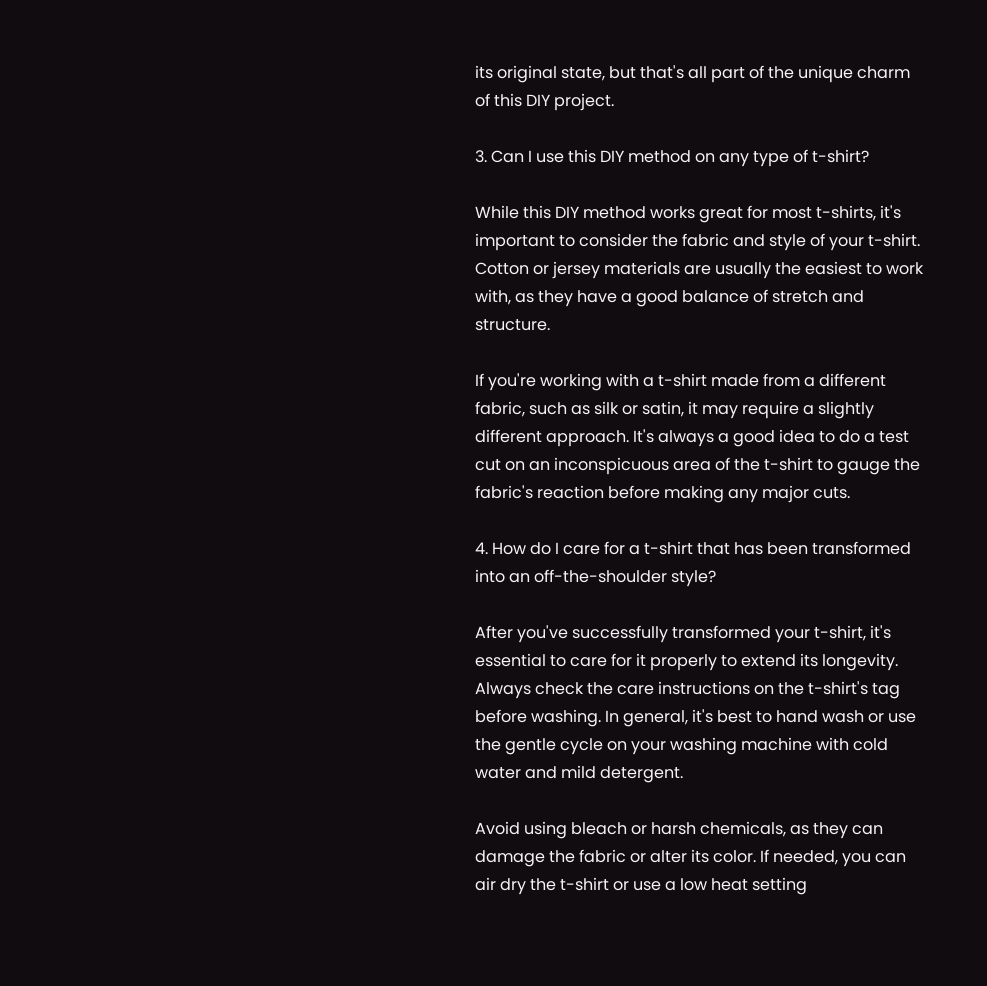its original state, but that's all part of the unique charm of this DIY project.

3. Can I use this DIY method on any type of t-shirt?

While this DIY method works great for most t-shirts, it's important to consider the fabric and style of your t-shirt. Cotton or jersey materials are usually the easiest to work with, as they have a good balance of stretch and structure.

If you're working with a t-shirt made from a different fabric, such as silk or satin, it may require a slightly different approach. It's always a good idea to do a test cut on an inconspicuous area of the t-shirt to gauge the fabric's reaction before making any major cuts.

4. How do I care for a t-shirt that has been transformed into an off-the-shoulder style?

After you've successfully transformed your t-shirt, it's essential to care for it properly to extend its longevity. Always check the care instructions on the t-shirt's tag before washing. In general, it's best to hand wash or use the gentle cycle on your washing machine with cold water and mild detergent.

Avoid using bleach or harsh chemicals, as they can damage the fabric or alter its color. If needed, you can air dry the t-shirt or use a low heat setting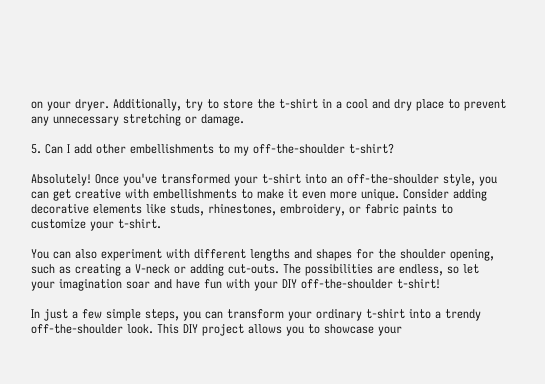on your dryer. Additionally, try to store the t-shirt in a cool and dry place to prevent any unnecessary stretching or damage.

5. Can I add other embellishments to my off-the-shoulder t-shirt?

Absolutely! Once you've transformed your t-shirt into an off-the-shoulder style, you can get creative with embellishments to make it even more unique. Consider adding decorative elements like studs, rhinestones, embroidery, or fabric paints to customize your t-shirt.

You can also experiment with different lengths and shapes for the shoulder opening, such as creating a V-neck or adding cut-outs. The possibilities are endless, so let your imagination soar and have fun with your DIY off-the-shoulder t-shirt!

In just a few simple steps, you can transform your ordinary t-shirt into a trendy off-the-shoulder look. This DIY project allows you to showcase your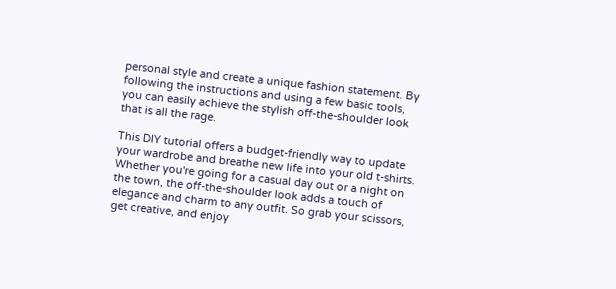personal style and create a unique fashion statement. By following the instructions and using a few basic tools, you can easily achieve the stylish off-the-shoulder look that is all the rage.

This DIY tutorial offers a budget-friendly way to update your wardrobe and breathe new life into your old t-shirts. Whether you're going for a casual day out or a night on the town, the off-the-shoulder look adds a touch of elegance and charm to any outfit. So grab your scissors, get creative, and enjoy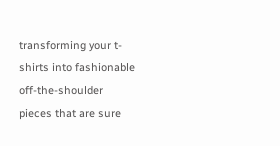transforming your t-shirts into fashionable off-the-shoulder pieces that are sure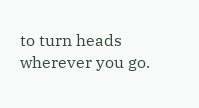to turn heads wherever you go.